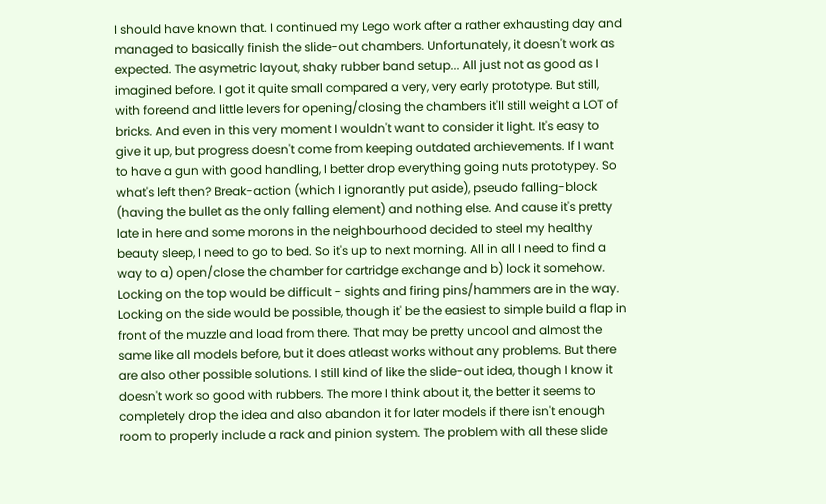I should have known that. I continued my Lego work after a rather exhausting day and managed to basically finish the slide-out chambers. Unfortunately, it doesn't work as expected. The asymetric layout, shaky rubber band setup... All just not as good as I imagined before. I got it quite small compared a very, very early prototype. But still, with foreend and little levers for opening/closing the chambers it'll still weight a LOT of bricks. And even in this very moment I wouldn't want to consider it light. It's easy to give it up, but progress doesn't come from keeping outdated archievements. If I want to have a gun with good handling, I better drop everything going nuts prototypey. So what's left then? Break-action (which I ignorantly put aside), pseudo falling-block (having the bullet as the only falling element) and nothing else. And cause it's pretty late in here and some morons in the neighbourhood decided to steel my healthy beauty sleep, I need to go to bed. So it's up to next morning. All in all I need to find a way to a) open/close the chamber for cartridge exchange and b) lock it somehow. Locking on the top would be difficult - sights and firing pins/hammers are in the way. Locking on the side would be possible, though it' be the easiest to simple build a flap in front of the muzzle and load from there. That may be pretty uncool and almost the same like all models before, but it does atleast works without any problems. But there are also other possible solutions. I still kind of like the slide-out idea, though I know it doesn't work so good with rubbers. The more I think about it, the better it seems to completely drop the idea and also abandon it for later models if there isn't enough room to properly include a rack and pinion system. The problem with all these slide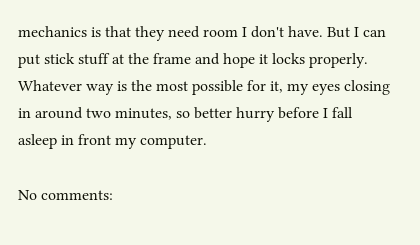mechanics is that they need room I don't have. But I can put stick stuff at the frame and hope it locks properly. Whatever way is the most possible for it, my eyes closing in around two minutes, so better hurry before I fall asleep in front my computer.

No comments: